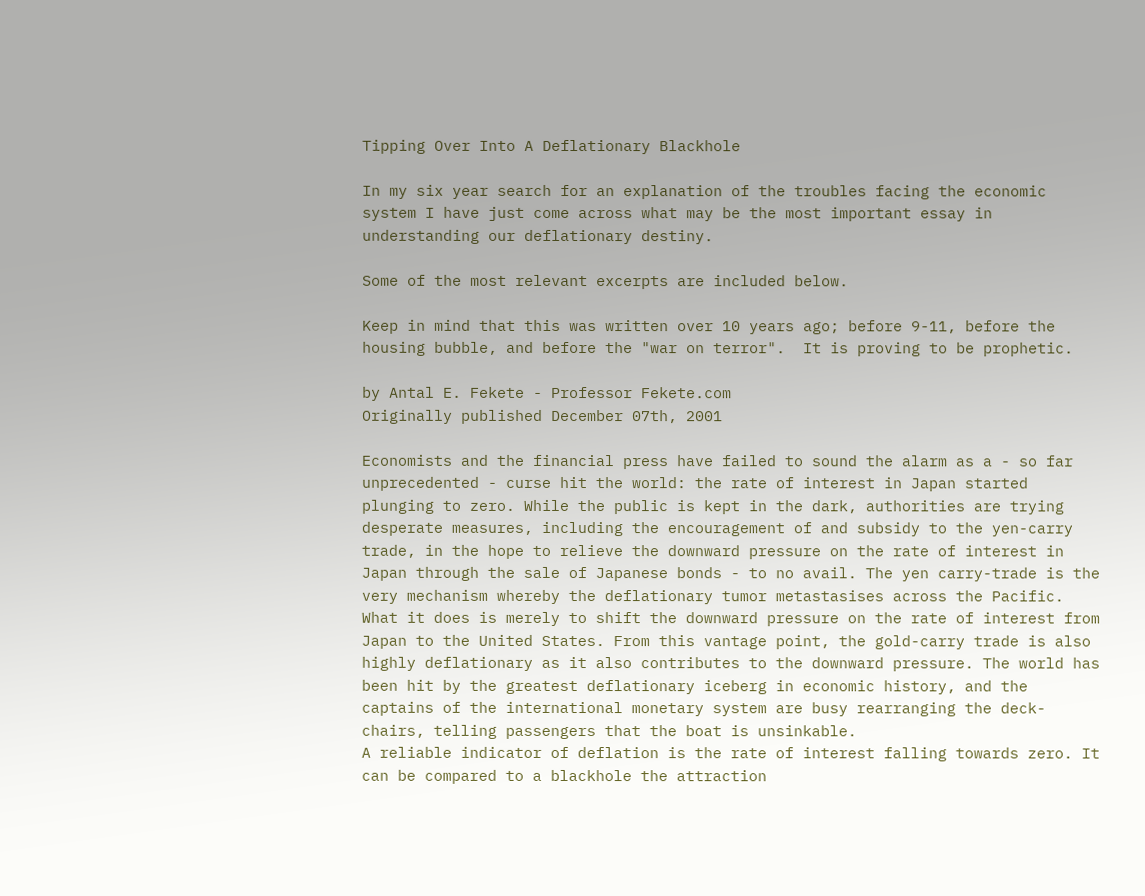Tipping Over Into A Deflationary Blackhole

In my six year search for an explanation of the troubles facing the economic system I have just come across what may be the most important essay in understanding our deflationary destiny.

Some of the most relevant excerpts are included below.

Keep in mind that this was written over 10 years ago; before 9-11, before the housing bubble, and before the "war on terror".  It is proving to be prophetic.

by Antal E. Fekete - Professor Fekete.com
Originally published December 07th, 2001

Economists and the financial press have failed to sound the alarm as a - so far unprecedented - curse hit the world: the rate of interest in Japan started plunging to zero. While the public is kept in the dark, authorities are trying desperate measures, including the encouragement of and subsidy to the yen-carry trade, in the hope to relieve the downward pressure on the rate of interest in Japan through the sale of Japanese bonds - to no avail. The yen carry-trade is the very mechanism whereby the deflationary tumor metastasises across the Pacific. What it does is merely to shift the downward pressure on the rate of interest from Japan to the United States. From this vantage point, the gold-carry trade is also highly deflationary as it also contributes to the downward pressure. The world has been hit by the greatest deflationary iceberg in economic history, and the captains of the international monetary system are busy rearranging the deck-chairs, telling passengers that the boat is unsinkable.
A reliable indicator of deflation is the rate of interest falling towards zero. It can be compared to a blackhole the attraction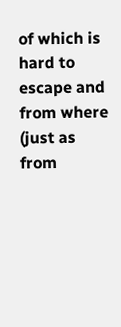of which is hard to escape and from where (just as from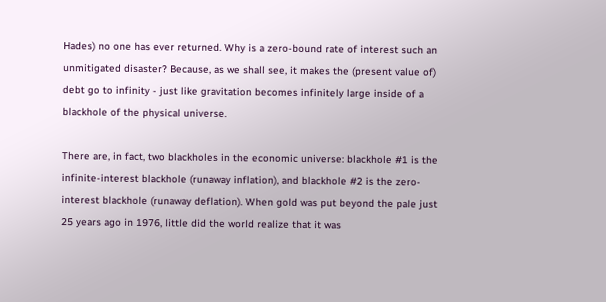Hades) no one has ever returned. Why is a zero-bound rate of interest such an unmitigated disaster? Because, as we shall see, it makes the (present value of) debt go to infinity - just like gravitation becomes infinitely large inside of a blackhole of the physical universe.

There are, in fact, two blackholes in the economic universe: blackhole #1 is the infinite-interest blackhole (runaway inflation), and blackhole #2 is the zero-interest blackhole (runaway deflation). When gold was put beyond the pale just 25 years ago in 1976, little did the world realize that it was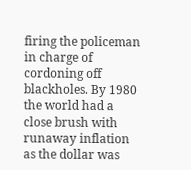firing the policeman in charge of cordoning off blackholes. By 1980 the world had a close brush with runaway inflation as the dollar was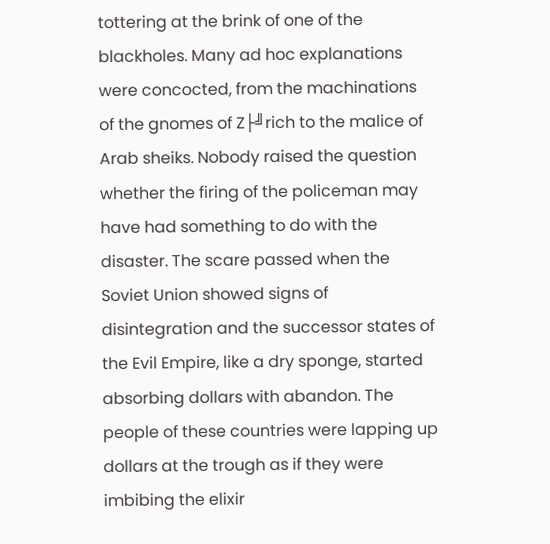tottering at the brink of one of the blackholes. Many ad hoc explanations were concocted, from the machinations of the gnomes of Z├╝rich to the malice of Arab sheiks. Nobody raised the question whether the firing of the policeman may have had something to do with the disaster. The scare passed when the Soviet Union showed signs of disintegration and the successor states of the Evil Empire, like a dry sponge, started absorbing dollars with abandon. The people of these countries were lapping up dollars at the trough as if they were imbibing the elixir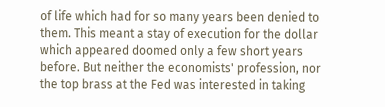of life which had for so many years been denied to them. This meant a stay of execution for the dollar which appeared doomed only a few short years before. But neither the economists' profession, nor the top brass at the Fed was interested in taking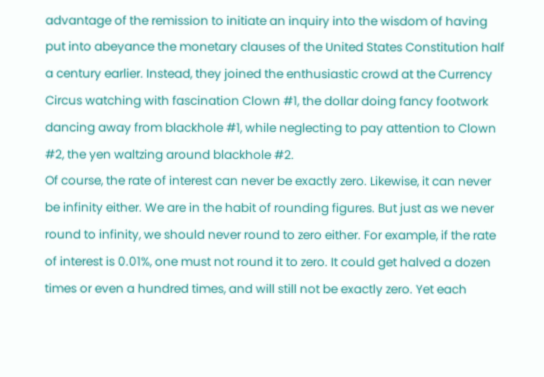advantage of the remission to initiate an inquiry into the wisdom of having put into abeyance the monetary clauses of the United States Constitution half a century earlier. Instead, they joined the enthusiastic crowd at the Currency Circus watching with fascination Clown #1, the dollar doing fancy footwork dancing away from blackhole #1, while neglecting to pay attention to Clown #2, the yen waltzing around blackhole #2.
Of course, the rate of interest can never be exactly zero. Likewise, it can never be infinity either. We are in the habit of rounding figures. But just as we never round to infinity, we should never round to zero either. For example, if the rate of interest is 0.01%, one must not round it to zero. It could get halved a dozen times or even a hundred times, and will still not be exactly zero. Yet each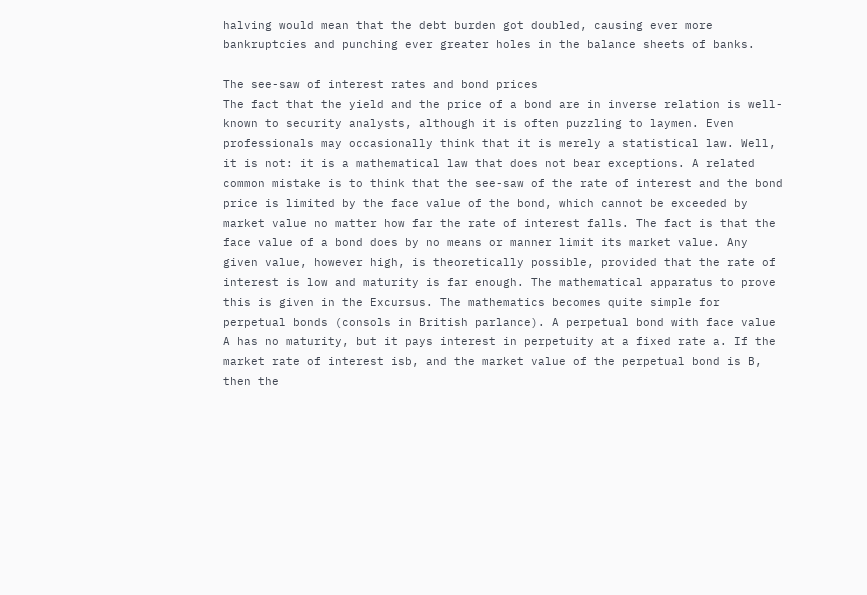halving would mean that the debt burden got doubled, causing ever more bankruptcies and punching ever greater holes in the balance sheets of banks.

The see-saw of interest rates and bond prices
The fact that the yield and the price of a bond are in inverse relation is well-known to security analysts, although it is often puzzling to laymen. Even professionals may occasionally think that it is merely a statistical law. Well, it is not: it is a mathematical law that does not bear exceptions. A related common mistake is to think that the see-saw of the rate of interest and the bond price is limited by the face value of the bond, which cannot be exceeded by market value no matter how far the rate of interest falls. The fact is that the face value of a bond does by no means or manner limit its market value. Any given value, however high, is theoretically possible, provided that the rate of interest is low and maturity is far enough. The mathematical apparatus to prove this is given in the Excursus. The mathematics becomes quite simple for perpetual bonds (consols in British parlance). A perpetual bond with face value A has no maturity, but it pays interest in perpetuity at a fixed rate a. If the market rate of interest isb, and the market value of the perpetual bond is B, then the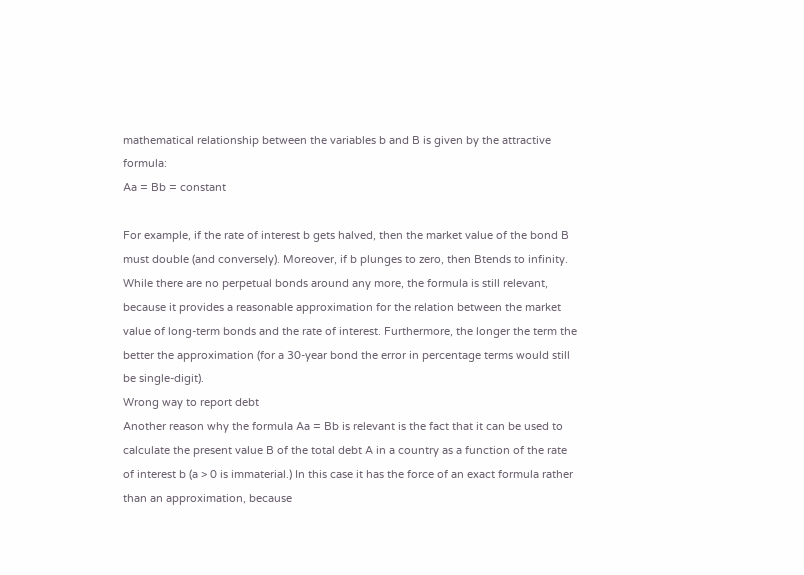mathematical relationship between the variables b and B is given by the attractive formula:
Aa = Bb = constant

For example, if the rate of interest b gets halved, then the market value of the bond B must double (and conversely). Moreover, if b plunges to zero, then Btends to infinity. While there are no perpetual bonds around any more, the formula is still relevant, because it provides a reasonable approximation for the relation between the market value of long-term bonds and the rate of interest. Furthermore, the longer the term the better the approximation (for a 30-year bond the error in percentage terms would still be single-digit).
Wrong way to report debt
Another reason why the formula Aa = Bb is relevant is the fact that it can be used to calculate the present value B of the total debt A in a country as a function of the rate of interest b (a > 0 is immaterial.) In this case it has the force of an exact formula rather than an approximation, because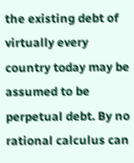the existing debt of virtually every country today may be assumed to be perpetual debt. By no rational calculus can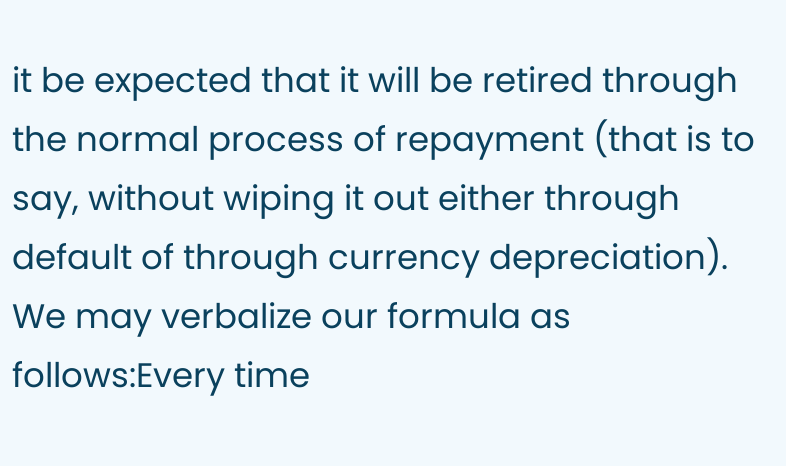it be expected that it will be retired through the normal process of repayment (that is to say, without wiping it out either through default of through currency depreciation). We may verbalize our formula as follows:Every time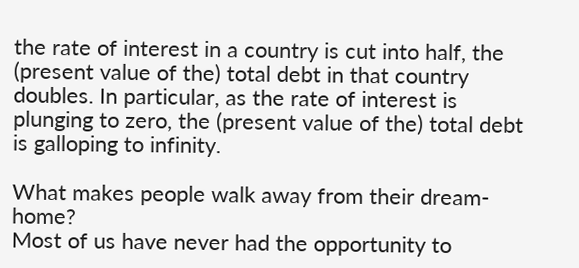the rate of interest in a country is cut into half, the (present value of the) total debt in that country doubles. In particular, as the rate of interest is plunging to zero, the (present value of the) total debt is galloping to infinity.

What makes people walk away from their dream-home?
Most of us have never had the opportunity to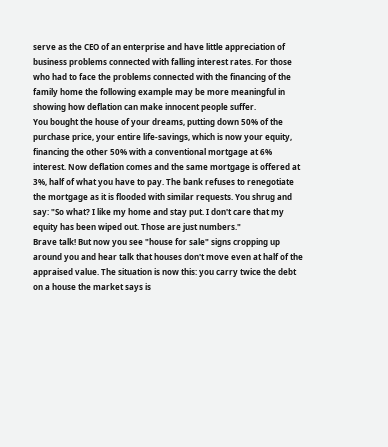serve as the CEO of an enterprise and have little appreciation of business problems connected with falling interest rates. For those who had to face the problems connected with the financing of the family home the following example may be more meaningful in showing how deflation can make innocent people suffer.
You bought the house of your dreams, putting down 50% of the purchase price, your entire life-savings, which is now your equity, financing the other 50% with a conventional mortgage at 6% interest. Now deflation comes and the same mortgage is offered at 3%, half of what you have to pay. The bank refuses to renegotiate the mortgage as it is flooded with similar requests. You shrug and say: "So what? I like my home and stay put. I don't care that my equity has been wiped out. Those are just numbers."
Brave talk! But now you see "house for sale" signs cropping up around you and hear talk that houses don't move even at half of the appraised value. The situation is now this: you carry twice the debt on a house the market says is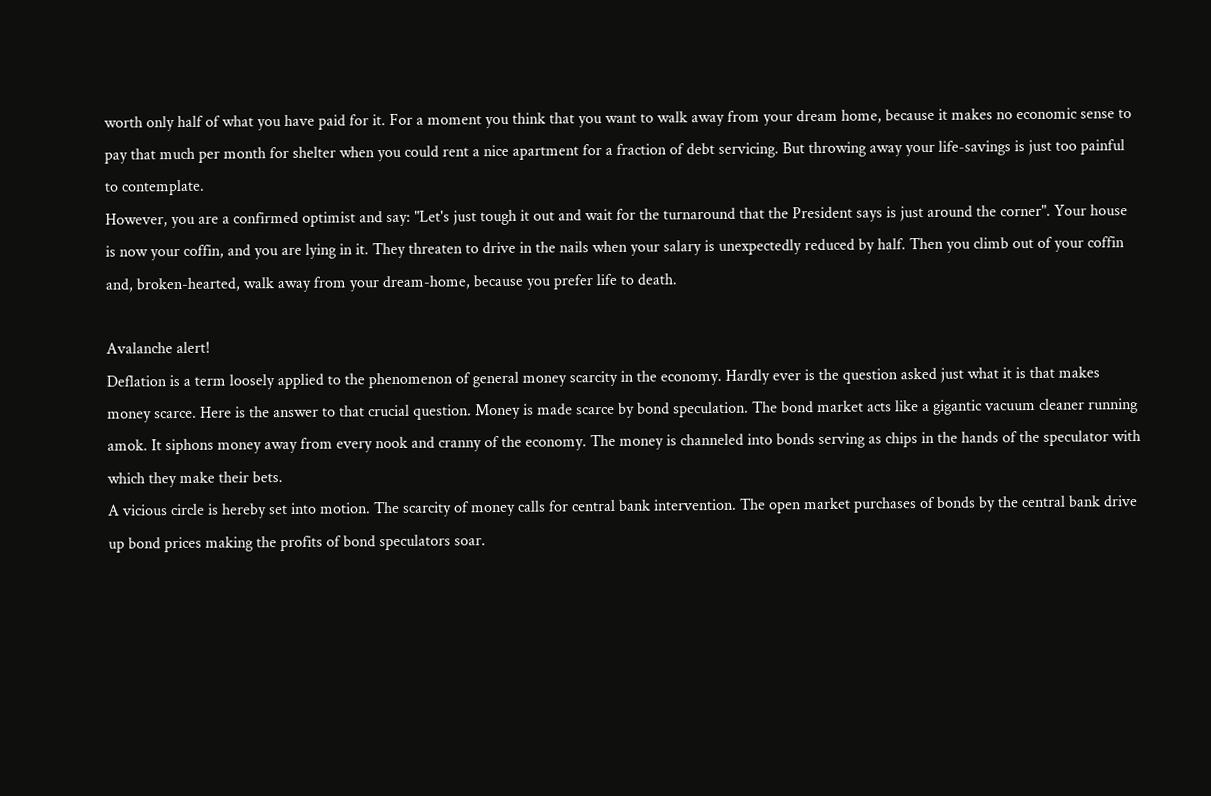worth only half of what you have paid for it. For a moment you think that you want to walk away from your dream home, because it makes no economic sense to pay that much per month for shelter when you could rent a nice apartment for a fraction of debt servicing. But throwing away your life-savings is just too painful to contemplate.
However, you are a confirmed optimist and say: "Let's just tough it out and wait for the turnaround that the President says is just around the corner". Your house is now your coffin, and you are lying in it. They threaten to drive in the nails when your salary is unexpectedly reduced by half. Then you climb out of your coffin and, broken-hearted, walk away from your dream-home, because you prefer life to death.

Avalanche alert!
Deflation is a term loosely applied to the phenomenon of general money scarcity in the economy. Hardly ever is the question asked just what it is that makes money scarce. Here is the answer to that crucial question. Money is made scarce by bond speculation. The bond market acts like a gigantic vacuum cleaner running amok. It siphons money away from every nook and cranny of the economy. The money is channeled into bonds serving as chips in the hands of the speculator with which they make their bets.
A vicious circle is hereby set into motion. The scarcity of money calls for central bank intervention. The open market purchases of bonds by the central bank drive up bond prices making the profits of bond speculators soar.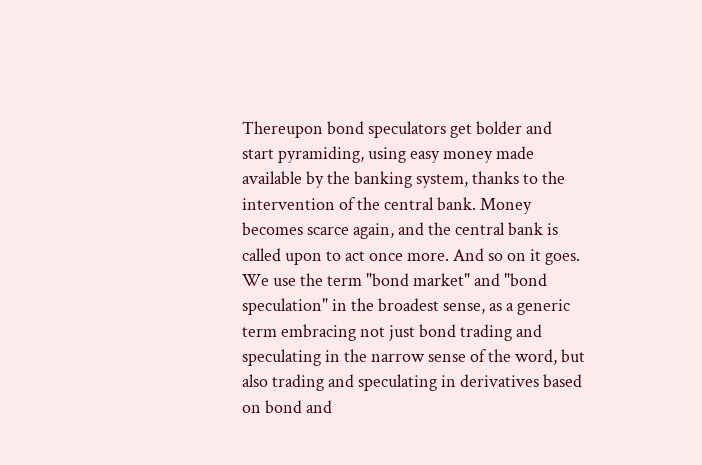Thereupon bond speculators get bolder and start pyramiding, using easy money made available by the banking system, thanks to the intervention of the central bank. Money becomes scarce again, and the central bank is called upon to act once more. And so on it goes.
We use the term "bond market" and "bond speculation" in the broadest sense, as a generic term embracing not just bond trading and speculating in the narrow sense of the word, but also trading and speculating in derivatives based on bond and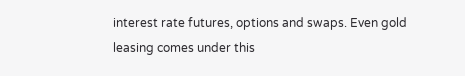interest rate futures, options and swaps. Even gold leasing comes under this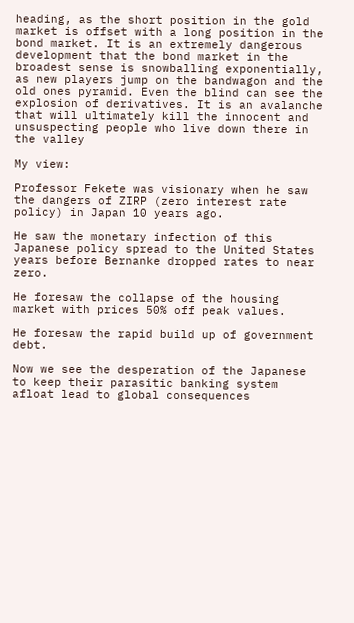heading, as the short position in the gold market is offset with a long position in the bond market. It is an extremely dangerous development that the bond market in the broadest sense is snowballing exponentially, as new players jump on the bandwagon and the old ones pyramid. Even the blind can see the explosion of derivatives. It is an avalanche that will ultimately kill the innocent and unsuspecting people who live down there in the valley

My view:

Professor Fekete was visionary when he saw the dangers of ZIRP (zero interest rate policy) in Japan 10 years ago.

He saw the monetary infection of this Japanese policy spread to the United States years before Bernanke dropped rates to near zero.

He foresaw the collapse of the housing market with prices 50% off peak values.

He foresaw the rapid build up of government debt.

Now we see the desperation of the Japanese to keep their parasitic banking system afloat lead to global consequences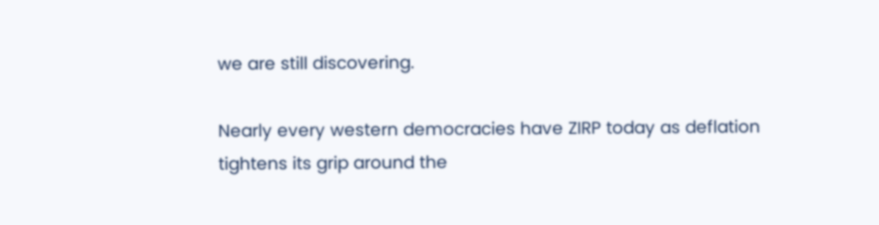we are still discovering.

Nearly every western democracies have ZIRP today as deflation tightens its grip around the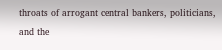throats of arrogant central bankers, politicians, and the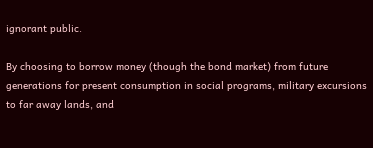ignorant public.

By choosing to borrow money (though the bond market) from future generations for present consumption in social programs, military excursions to far away lands, and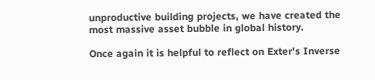unproductive building projects, we have created the most massive asset bubble in global history.

Once again it is helpful to reflect on Exter's Inverse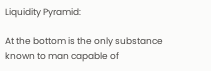Liquidity Pyramid:

At the bottom is the only substance known to man capable of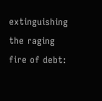extinguishing the raging fire of debt: